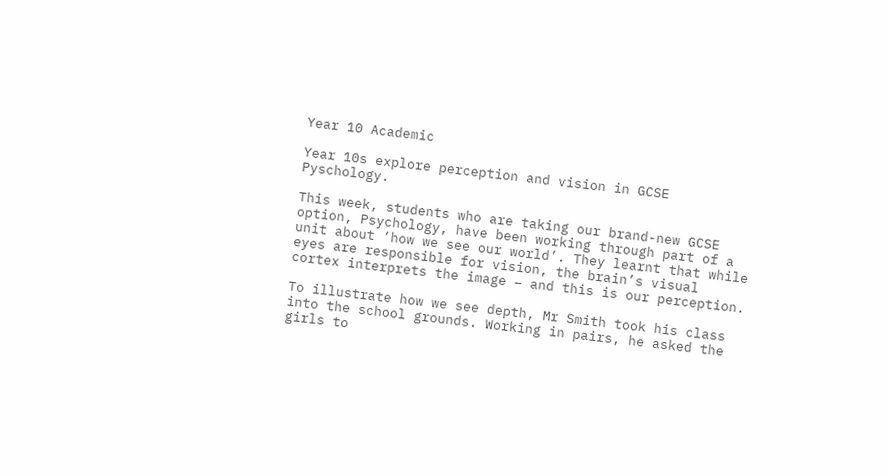Year 10 Academic

Year 10s explore perception and vision in GCSE Pyschology.

This week, students who are taking our brand-new GCSE option, Psychology, have been working through part of a unit about ‘how we see our world’. They learnt that while eyes are responsible for vision, the brain’s visual cortex interprets the image – and this is our perception.

To illustrate how we see depth, Mr Smith took his class into the school grounds. Working in pairs, he asked the girls to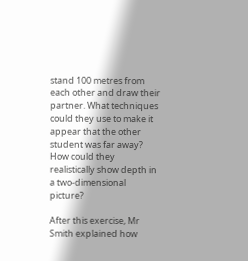stand 100 metres from each other and draw their partner. What techniques could they use to make it appear that the other student was far away? How could they realistically show depth in a two-dimensional picture?

After this exercise, Mr Smith explained how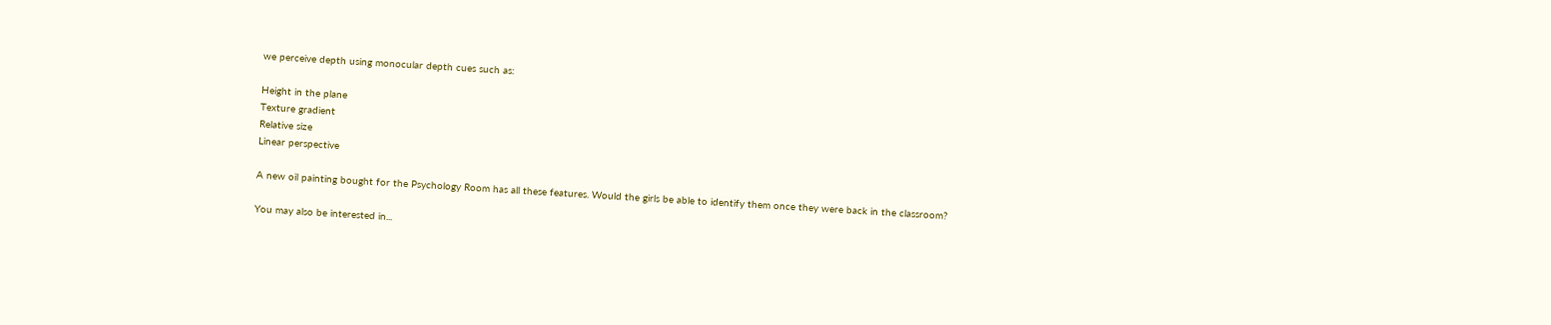we perceive depth using monocular depth cues such as:

Height in the plane
Texture gradient
Relative size
Linear perspective

A new oil painting bought for the Psychology Room has all these features. Would the girls be able to identify them once they were back in the classroom?

You may also be interested in...